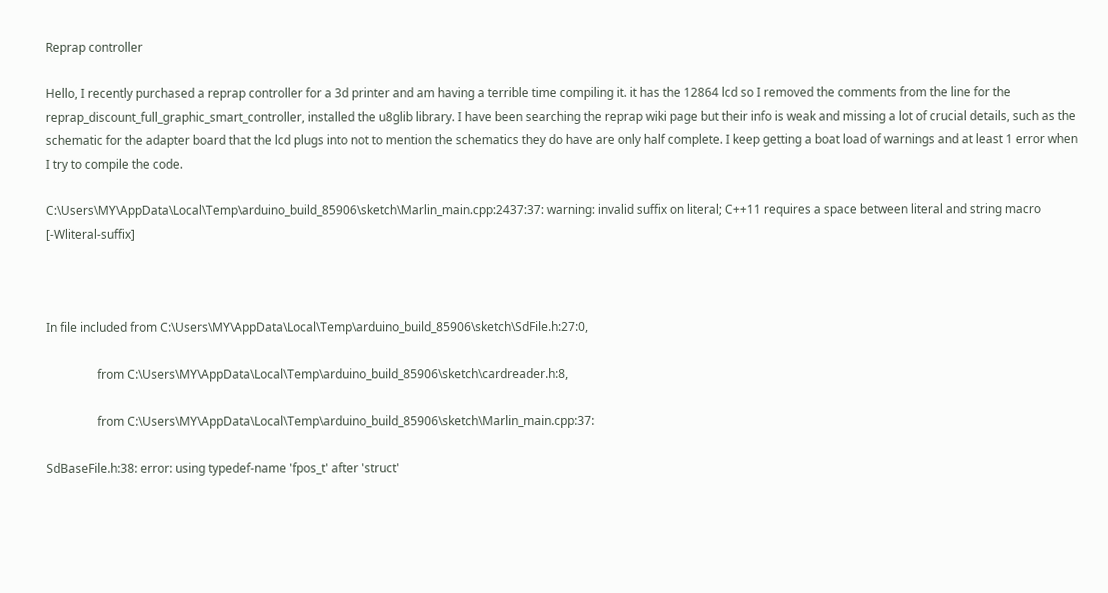Reprap controller

Hello, I recently purchased a reprap controller for a 3d printer and am having a terrible time compiling it. it has the 12864 lcd so I removed the comments from the line for the reprap_discount_full_graphic_smart_controller, installed the u8glib library. I have been searching the reprap wiki page but their info is weak and missing a lot of crucial details, such as the schematic for the adapter board that the lcd plugs into not to mention the schematics they do have are only half complete. I keep getting a boat load of warnings and at least 1 error when I try to compile the code.

C:\Users\MY\AppData\Local\Temp\arduino_build_85906\sketch\Marlin_main.cpp:2437:37: warning: invalid suffix on literal; C++11 requires a space between literal and string macro [-Wliteral-suffix]



In file included from C:\Users\MY\AppData\Local\Temp\arduino_build_85906\sketch\SdFile.h:27:0,

                 from C:\Users\MY\AppData\Local\Temp\arduino_build_85906\sketch\cardreader.h:8,

                 from C:\Users\MY\AppData\Local\Temp\arduino_build_85906\sketch\Marlin_main.cpp:37:

SdBaseFile.h:38: error: using typedef-name 'fpos_t' after 'struct'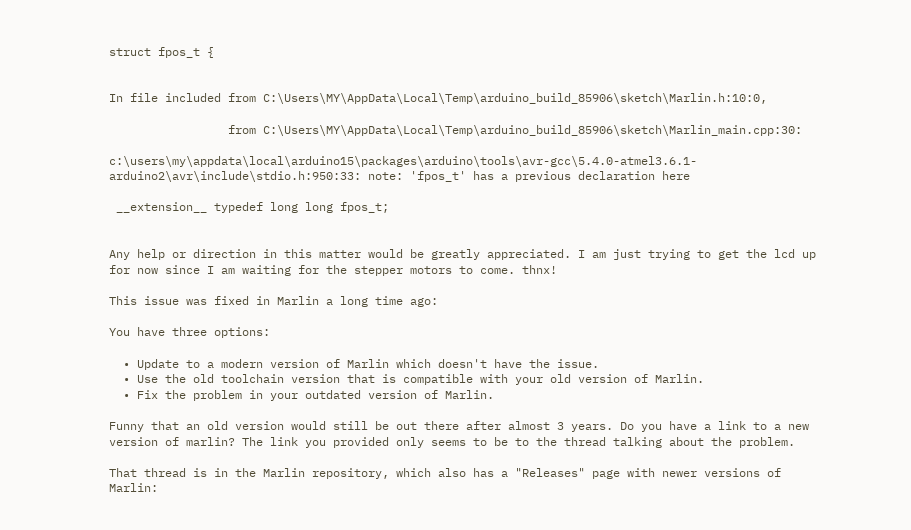struct fpos_t {


In file included from C:\Users\MY\AppData\Local\Temp\arduino_build_85906\sketch\Marlin.h:10:0,

                 from C:\Users\MY\AppData\Local\Temp\arduino_build_85906\sketch\Marlin_main.cpp:30:

c:\users\my\appdata\local\arduino15\packages\arduino\tools\avr-gcc\5.4.0-atmel3.6.1-arduino2\avr\include\stdio.h:950:33: note: 'fpos_t' has a previous declaration here

 __extension__ typedef long long fpos_t;


Any help or direction in this matter would be greatly appreciated. I am just trying to get the lcd up for now since I am waiting for the stepper motors to come. thnx!

This issue was fixed in Marlin a long time ago:

You have three options:

  • Update to a modern version of Marlin which doesn't have the issue.
  • Use the old toolchain version that is compatible with your old version of Marlin.
  • Fix the problem in your outdated version of Marlin.

Funny that an old version would still be out there after almost 3 years. Do you have a link to a new version of marlin? The link you provided only seems to be to the thread talking about the problem.

That thread is in the Marlin repository, which also has a "Releases" page with newer versions of Marlin: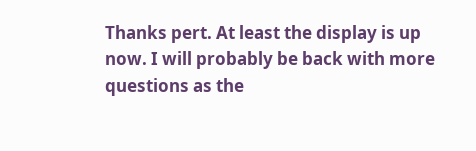Thanks pert. At least the display is up now. I will probably be back with more questions as the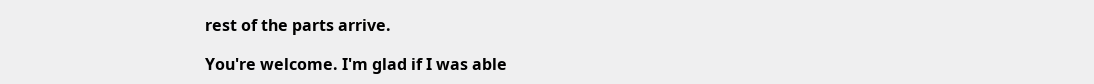rest of the parts arrive.

You're welcome. I'm glad if I was able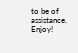to be of assistance. Enjoy!